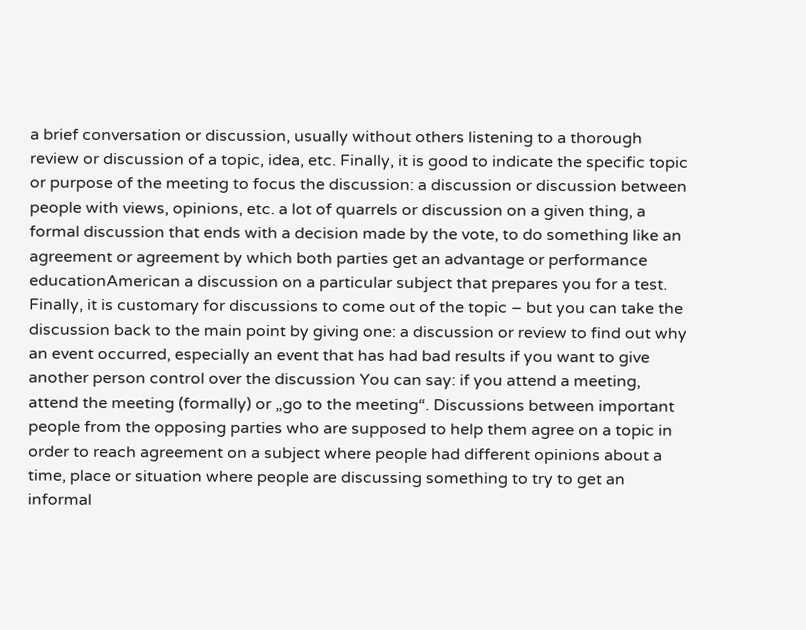a brief conversation or discussion, usually without others listening to a thorough review or discussion of a topic, idea, etc. Finally, it is good to indicate the specific topic or purpose of the meeting to focus the discussion: a discussion or discussion between people with views, opinions, etc. a lot of quarrels or discussion on a given thing, a formal discussion that ends with a decision made by the vote, to do something like an agreement or agreement by which both parties get an advantage or performance educationAmerican a discussion on a particular subject that prepares you for a test. Finally, it is customary for discussions to come out of the topic – but you can take the discussion back to the main point by giving one: a discussion or review to find out why an event occurred, especially an event that has had bad results if you want to give another person control over the discussion You can say: if you attend a meeting, attend the meeting (formally) or „go to the meeting“. Discussions between important people from the opposing parties who are supposed to help them agree on a topic in order to reach agreement on a subject where people had different opinions about a time, place or situation where people are discussing something to try to get an informal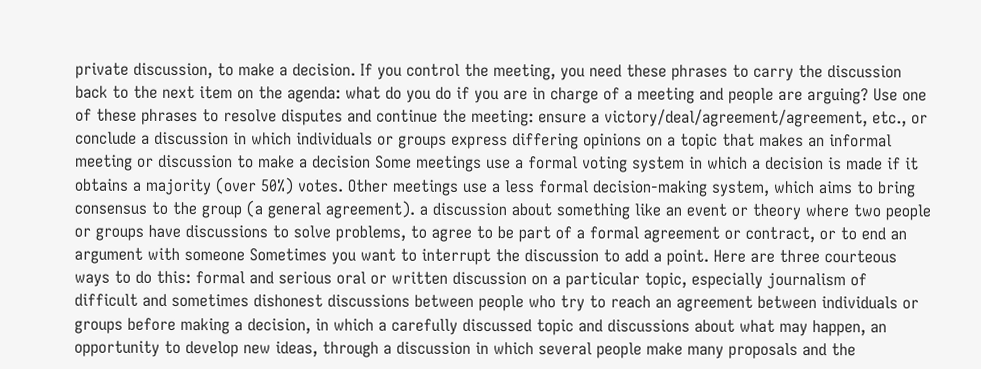private discussion, to make a decision. If you control the meeting, you need these phrases to carry the discussion back to the next item on the agenda: what do you do if you are in charge of a meeting and people are arguing? Use one of these phrases to resolve disputes and continue the meeting: ensure a victory/deal/agreement/agreement, etc., or conclude a discussion in which individuals or groups express differing opinions on a topic that makes an informal meeting or discussion to make a decision Some meetings use a formal voting system in which a decision is made if it obtains a majority (over 50%) votes. Other meetings use a less formal decision-making system, which aims to bring consensus to the group (a general agreement). a discussion about something like an event or theory where two people or groups have discussions to solve problems, to agree to be part of a formal agreement or contract, or to end an argument with someone Sometimes you want to interrupt the discussion to add a point. Here are three courteous ways to do this: formal and serious oral or written discussion on a particular topic, especially journalism of difficult and sometimes dishonest discussions between people who try to reach an agreement between individuals or groups before making a decision, in which a carefully discussed topic and discussions about what may happen, an opportunity to develop new ideas, through a discussion in which several people make many proposals and the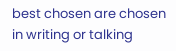best chosen are chosen in writing or talking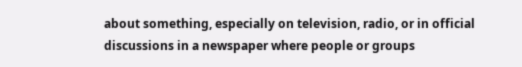about something, especially on television, radio, or in official discussions in a newspaper where people or groups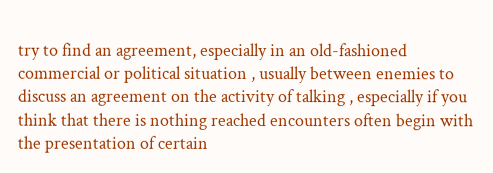try to find an agreement, especially in an old-fashioned commercial or political situation , usually between enemies to discuss an agreement on the activity of talking , especially if you think that there is nothing reached encounters often begin with the presentation of certain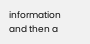information and then a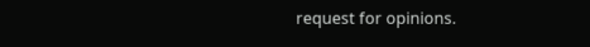request for opinions.